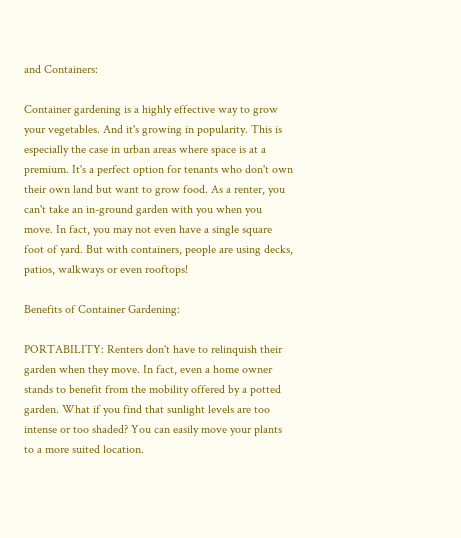and Containers:

Container gardening is a highly effective way to grow your vegetables. And it's growing in popularity. This is especially the case in urban areas where space is at a premium. It's a perfect option for tenants who don't own their own land but want to grow food. As a renter, you can't take an in-ground garden with you when you move. In fact, you may not even have a single square foot of yard. But with containers, people are using decks, patios, walkways or even rooftops!

Benefits of Container Gardening:

PORTABILITY: Renters don't have to relinquish their garden when they move. In fact, even a home owner stands to benefit from the mobility offered by a potted garden. What if you find that sunlight levels are too intense or too shaded? You can easily move your plants to a more suited location.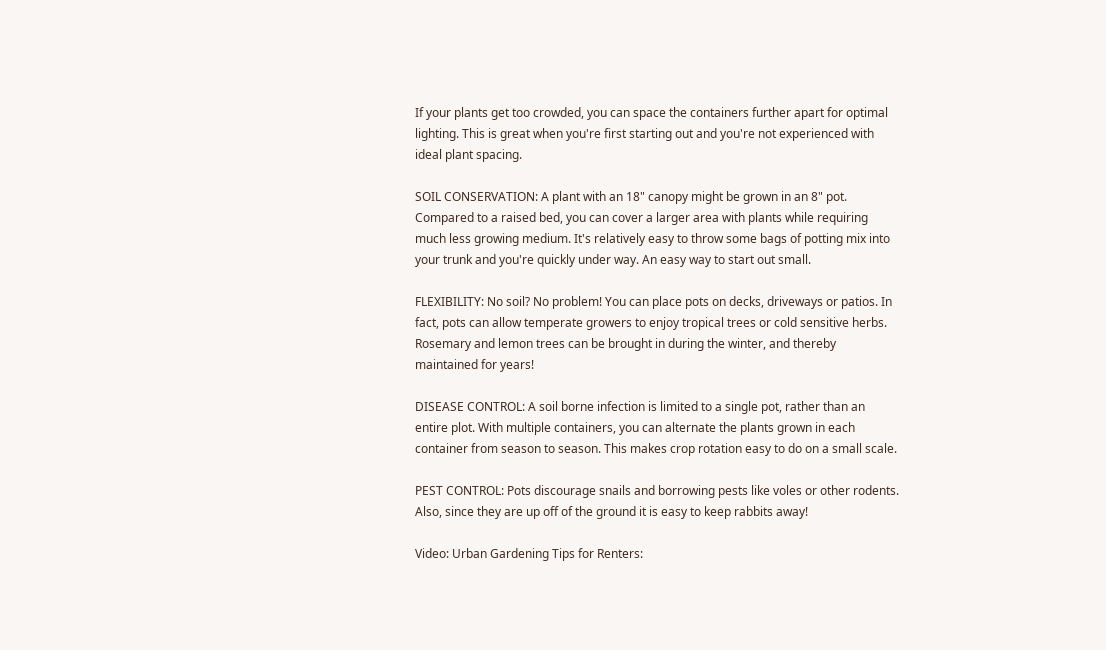If your plants get too crowded, you can space the containers further apart for optimal lighting. This is great when you're first starting out and you're not experienced with ideal plant spacing.

SOIL CONSERVATION: A plant with an 18" canopy might be grown in an 8" pot. Compared to a raised bed, you can cover a larger area with plants while requiring much less growing medium. It's relatively easy to throw some bags of potting mix into your trunk and you're quickly under way. An easy way to start out small.

FLEXIBILITY: No soil? No problem! You can place pots on decks, driveways or patios. In fact, pots can allow temperate growers to enjoy tropical trees or cold sensitive herbs. Rosemary and lemon trees can be brought in during the winter, and thereby maintained for years!

DISEASE CONTROL: A soil borne infection is limited to a single pot, rather than an entire plot. With multiple containers, you can alternate the plants grown in each container from season to season. This makes crop rotation easy to do on a small scale.

PEST CONTROL: Pots discourage snails and borrowing pests like voles or other rodents. Also, since they are up off of the ground it is easy to keep rabbits away!

Video: Urban Gardening Tips for Renters: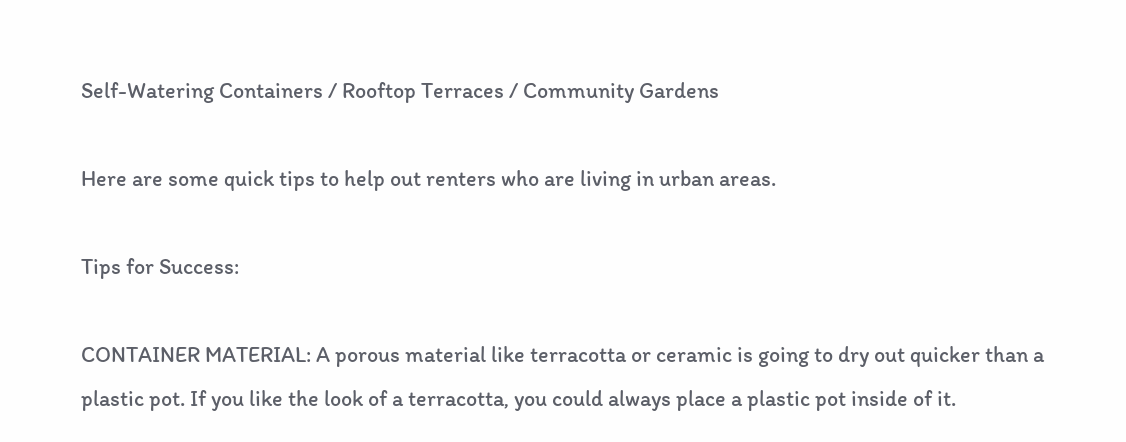Self-Watering Containers / Rooftop Terraces / Community Gardens

Here are some quick tips to help out renters who are living in urban areas.

Tips for Success:

CONTAINER MATERIAL: A porous material like terracotta or ceramic is going to dry out quicker than a plastic pot. If you like the look of a terracotta, you could always place a plastic pot inside of it.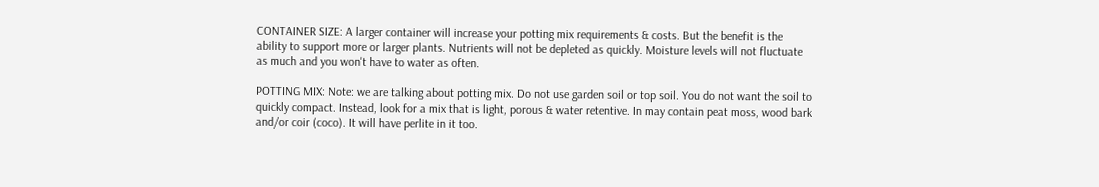CONTAINER SIZE: A larger container will increase your potting mix requirements & costs. But the benefit is the ability to support more or larger plants. Nutrients will not be depleted as quickly. Moisture levels will not fluctuate as much and you won't have to water as often.

POTTING MIX: Note: we are talking about potting mix. Do not use garden soil or top soil. You do not want the soil to quickly compact. Instead, look for a mix that is light, porous & water retentive. In may contain peat moss, wood bark and/or coir (coco). It will have perlite in it too.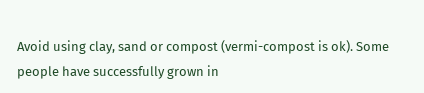Avoid using clay, sand or compost (vermi-compost is ok). Some people have successfully grown in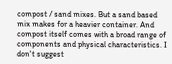compost / sand mixes. But a sand based mix makes for a heavier container. And compost itself comes with a broad range of components and physical characteristics. I don't suggest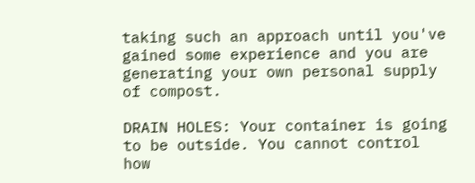taking such an approach until you've gained some experience and you are generating your own personal supply of compost.

DRAIN HOLES: Your container is going to be outside. You cannot control how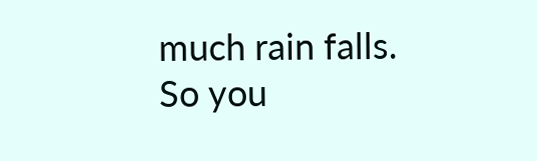much rain falls. So you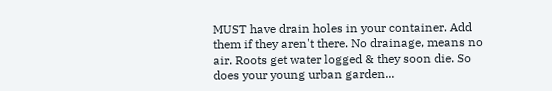MUST have drain holes in your container. Add them if they aren't there. No drainage, means no air. Roots get water logged & they soon die. So does your young urban garden...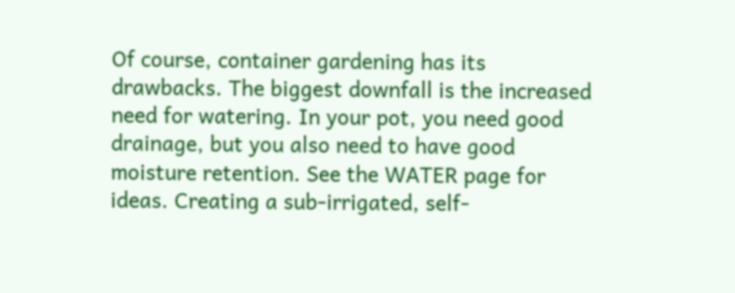Of course, container gardening has its drawbacks. The biggest downfall is the increased need for watering. In your pot, you need good drainage, but you also need to have good moisture retention. See the WATER page for ideas. Creating a sub-irrigated, self-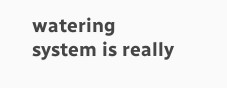watering system is really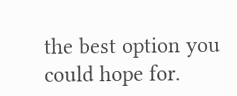the best option you could hope for.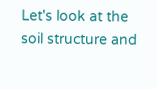Let's look at the soil structure and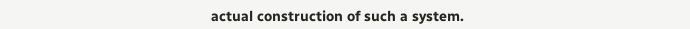actual construction of such a system.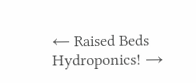← Raised Beds Hydroponics! →